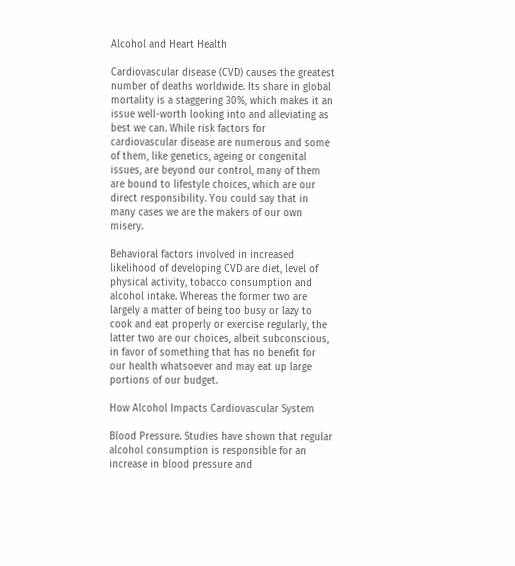Alcohol and Heart Health

Cardiovascular disease (CVD) causes the greatest number of deaths worldwide. Its share in global mortality is a staggering 30%, which makes it an issue well-worth looking into and alleviating as best we can. While risk factors for cardiovascular disease are numerous and some of them, like genetics, ageing or congenital issues, are beyond our control, many of them are bound to lifestyle choices, which are our direct responsibility. You could say that in many cases we are the makers of our own misery.

Behavioral factors involved in increased likelihood of developing CVD are diet, level of physical activity, tobacco consumption and alcohol intake. Whereas the former two are largely a matter of being too busy or lazy to cook and eat properly or exercise regularly, the latter two are our choices, albeit subconscious, in favor of something that has no benefit for our health whatsoever and may eat up large portions of our budget.

How Alcohol Impacts Cardiovascular System

Blood Pressure. Studies have shown that regular alcohol consumption is responsible for an increase in blood pressure and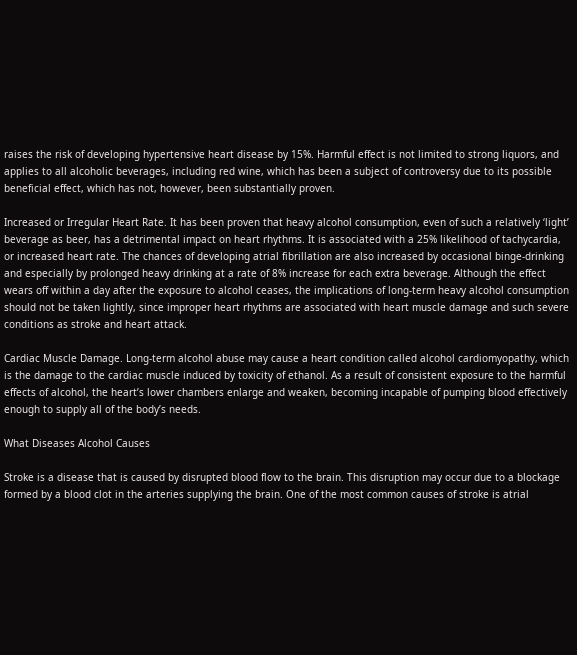raises the risk of developing hypertensive heart disease by 15%. Harmful effect is not limited to strong liquors, and applies to all alcoholic beverages, including red wine, which has been a subject of controversy due to its possible beneficial effect, which has not, however, been substantially proven.

Increased or Irregular Heart Rate. It has been proven that heavy alcohol consumption, even of such a relatively ‘light’ beverage as beer, has a detrimental impact on heart rhythms. It is associated with a 25% likelihood of tachycardia, or increased heart rate. The chances of developing atrial fibrillation are also increased by occasional binge-drinking and especially by prolonged heavy drinking at a rate of 8% increase for each extra beverage. Although the effect wears off within a day after the exposure to alcohol ceases, the implications of long-term heavy alcohol consumption should not be taken lightly, since improper heart rhythms are associated with heart muscle damage and such severe conditions as stroke and heart attack.

Cardiac Muscle Damage. Long-term alcohol abuse may cause a heart condition called alcohol cardiomyopathy, which is the damage to the cardiac muscle induced by toxicity of ethanol. As a result of consistent exposure to the harmful effects of alcohol, the heart’s lower chambers enlarge and weaken, becoming incapable of pumping blood effectively enough to supply all of the body’s needs.

What Diseases Alcohol Causes

Stroke is a disease that is caused by disrupted blood flow to the brain. This disruption may occur due to a blockage formed by a blood clot in the arteries supplying the brain. One of the most common causes of stroke is atrial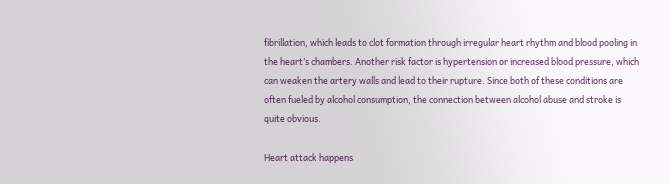fibrillation, which leads to clot formation through irregular heart rhythm and blood pooling in the heart’s chambers. Another risk factor is hypertension or increased blood pressure, which can weaken the artery walls and lead to their rupture. Since both of these conditions are often fueled by alcohol consumption, the connection between alcohol abuse and stroke is quite obvious.

Heart attack happens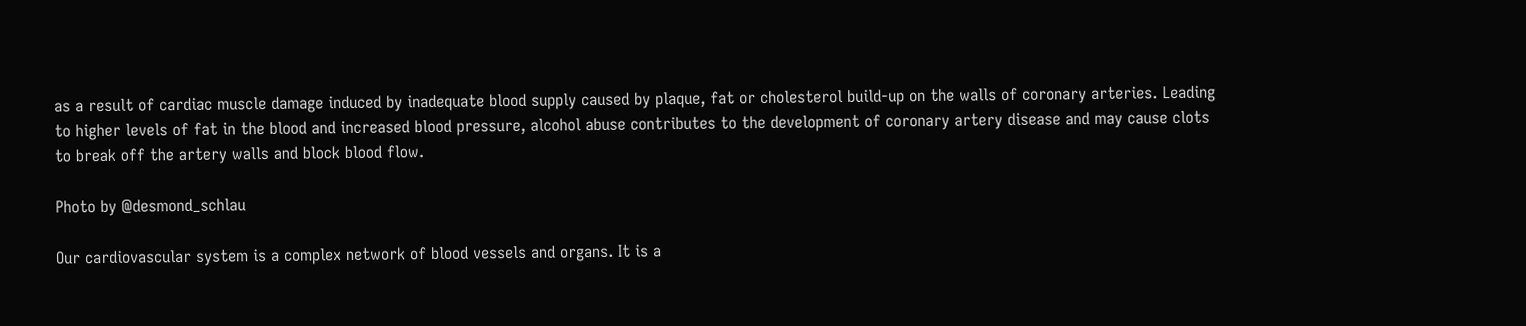as a result of cardiac muscle damage induced by inadequate blood supply caused by plaque, fat or cholesterol build-up on the walls of coronary arteries. Leading to higher levels of fat in the blood and increased blood pressure, alcohol abuse contributes to the development of coronary artery disease and may cause clots to break off the artery walls and block blood flow.

Photo by @desmond_schlau

Our cardiovascular system is a complex network of blood vessels and organs. It is a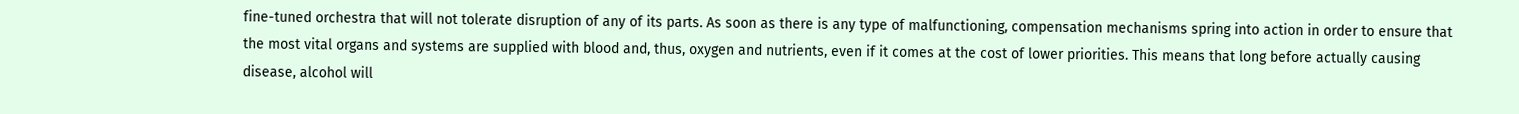fine-tuned orchestra that will not tolerate disruption of any of its parts. As soon as there is any type of malfunctioning, compensation mechanisms spring into action in order to ensure that the most vital organs and systems are supplied with blood and, thus, oxygen and nutrients, even if it comes at the cost of lower priorities. This means that long before actually causing disease, alcohol will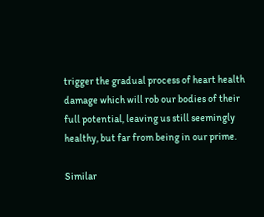trigger the gradual process of heart health damage which will rob our bodies of their full potential, leaving us still seemingly healthy, but far from being in our prime.

Similar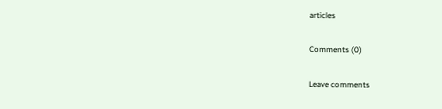articles

Comments (0)

Leave comments